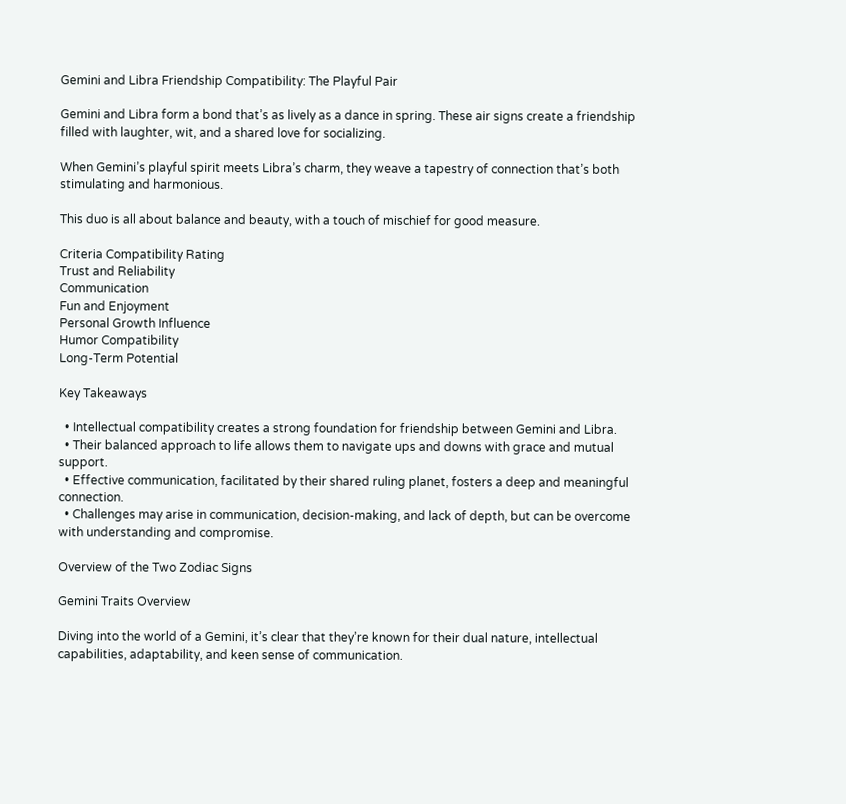Gemini and Libra Friendship Compatibility: The Playful Pair

Gemini and Libra form a bond that’s as lively as a dance in spring. These air signs create a friendship filled with laughter, wit, and a shared love for socializing.

When Gemini’s playful spirit meets Libra’s charm, they weave a tapestry of connection that’s both stimulating and harmonious.

This duo is all about balance and beauty, with a touch of mischief for good measure.

Criteria Compatibility Rating
Trust and Reliability
Communication
Fun and Enjoyment
Personal Growth Influence
Humor Compatibility
Long-Term Potential

Key Takeaways

  • Intellectual compatibility creates a strong foundation for friendship between Gemini and Libra.
  • Their balanced approach to life allows them to navigate ups and downs with grace and mutual support.
  • Effective communication, facilitated by their shared ruling planet, fosters a deep and meaningful connection.
  • Challenges may arise in communication, decision-making, and lack of depth, but can be overcome with understanding and compromise.

Overview of the Two Zodiac Signs

Gemini Traits Overview

Diving into the world of a Gemini, it’s clear that they’re known for their dual nature, intellectual capabilities, adaptability, and keen sense of communication.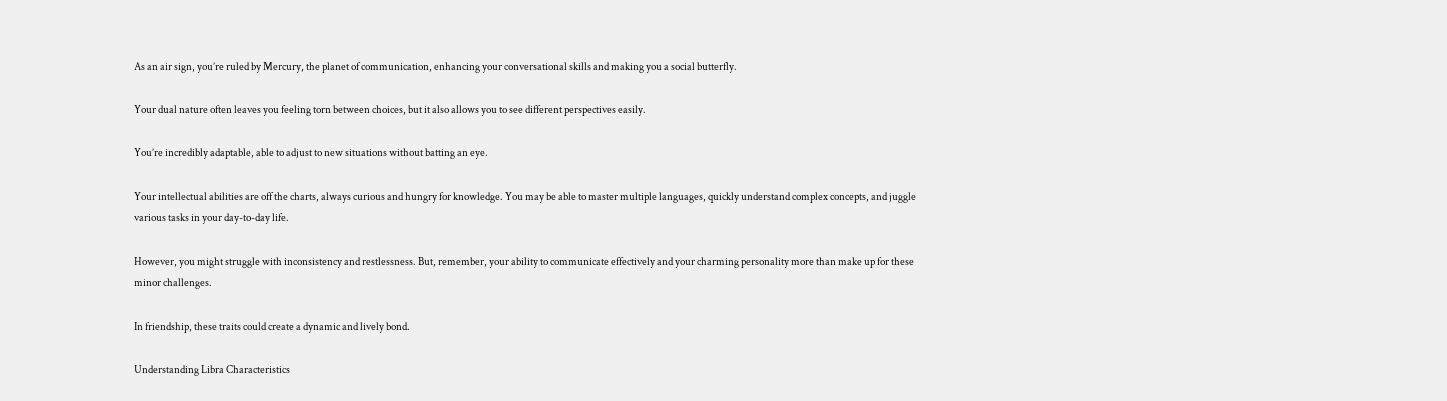As an air sign, you’re ruled by Mercury, the planet of communication, enhancing your conversational skills and making you a social butterfly.

Your dual nature often leaves you feeling torn between choices, but it also allows you to see different perspectives easily.

You’re incredibly adaptable, able to adjust to new situations without batting an eye.

Your intellectual abilities are off the charts, always curious and hungry for knowledge. You may be able to master multiple languages, quickly understand complex concepts, and juggle various tasks in your day-to-day life.

However, you might struggle with inconsistency and restlessness. But, remember, your ability to communicate effectively and your charming personality more than make up for these minor challenges.

In friendship, these traits could create a dynamic and lively bond.

Understanding Libra Characteristics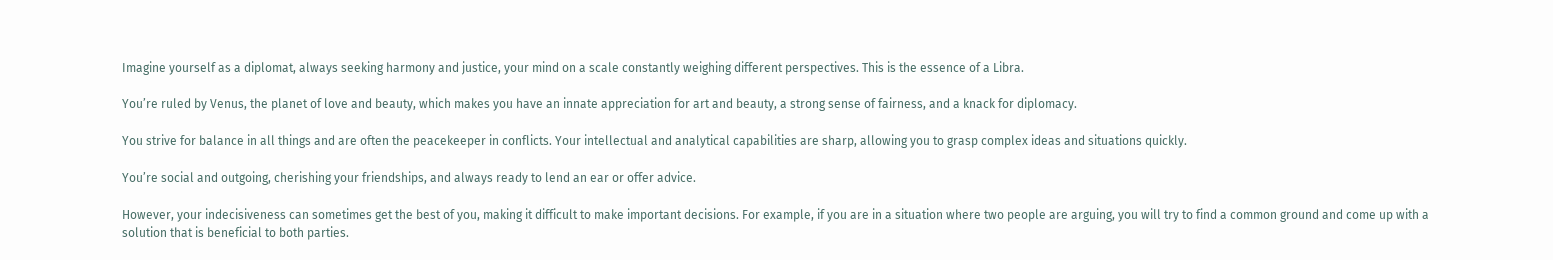Imagine yourself as a diplomat, always seeking harmony and justice, your mind on a scale constantly weighing different perspectives. This is the essence of a Libra.

You’re ruled by Venus, the planet of love and beauty, which makes you have an innate appreciation for art and beauty, a strong sense of fairness, and a knack for diplomacy.

You strive for balance in all things and are often the peacekeeper in conflicts. Your intellectual and analytical capabilities are sharp, allowing you to grasp complex ideas and situations quickly.

You’re social and outgoing, cherishing your friendships, and always ready to lend an ear or offer advice.

However, your indecisiveness can sometimes get the best of you, making it difficult to make important decisions. For example, if you are in a situation where two people are arguing, you will try to find a common ground and come up with a solution that is beneficial to both parties.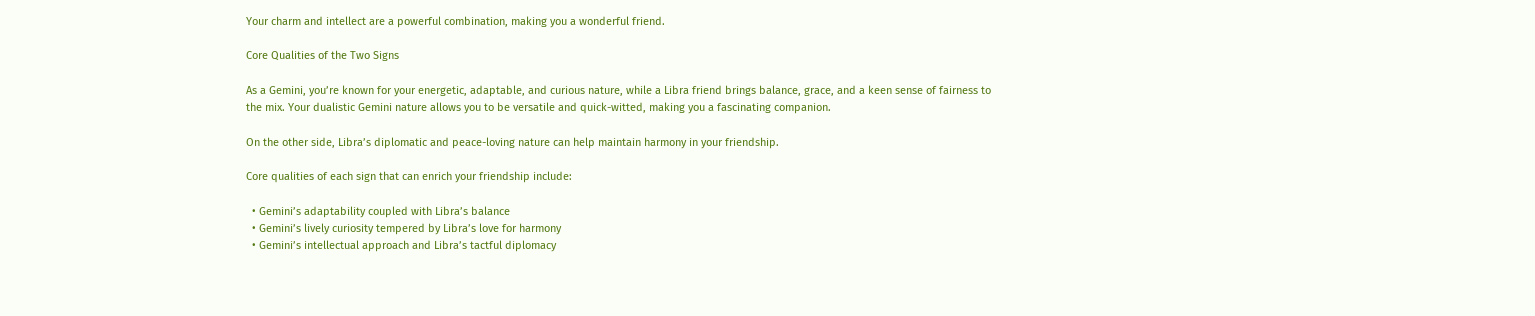Your charm and intellect are a powerful combination, making you a wonderful friend.

Core Qualities of the Two Signs

As a Gemini, you’re known for your energetic, adaptable, and curious nature, while a Libra friend brings balance, grace, and a keen sense of fairness to the mix. Your dualistic Gemini nature allows you to be versatile and quick-witted, making you a fascinating companion.

On the other side, Libra’s diplomatic and peace-loving nature can help maintain harmony in your friendship.

Core qualities of each sign that can enrich your friendship include:

  • Gemini’s adaptability coupled with Libra’s balance
  • Gemini’s lively curiosity tempered by Libra’s love for harmony
  • Gemini’s intellectual approach and Libra’s tactful diplomacy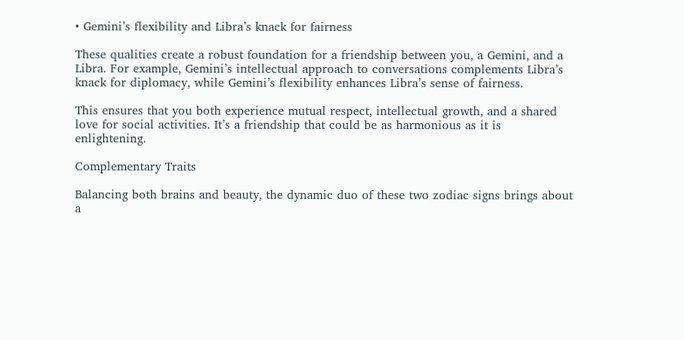• Gemini’s flexibility and Libra’s knack for fairness

These qualities create a robust foundation for a friendship between you, a Gemini, and a Libra. For example, Gemini’s intellectual approach to conversations complements Libra’s knack for diplomacy, while Gemini’s flexibility enhances Libra’s sense of fairness.

This ensures that you both experience mutual respect, intellectual growth, and a shared love for social activities. It’s a friendship that could be as harmonious as it is enlightening.

Complementary Traits

Balancing both brains and beauty, the dynamic duo of these two zodiac signs brings about a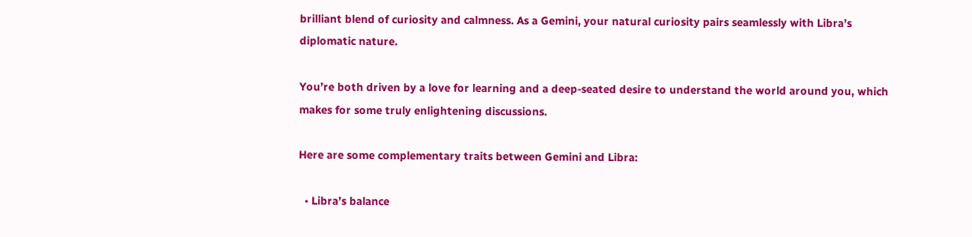brilliant blend of curiosity and calmness. As a Gemini, your natural curiosity pairs seamlessly with Libra’s diplomatic nature.

You’re both driven by a love for learning and a deep-seated desire to understand the world around you, which makes for some truly enlightening discussions.

Here are some complementary traits between Gemini and Libra:

  • Libra’s balance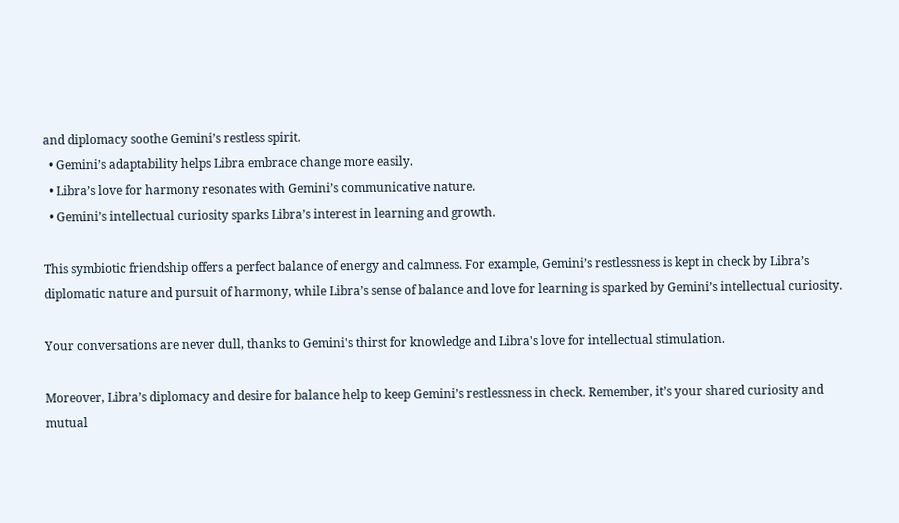and diplomacy soothe Gemini’s restless spirit.
  • Gemini’s adaptability helps Libra embrace change more easily.
  • Libra’s love for harmony resonates with Gemini’s communicative nature.
  • Gemini’s intellectual curiosity sparks Libra’s interest in learning and growth.

This symbiotic friendship offers a perfect balance of energy and calmness. For example, Gemini’s restlessness is kept in check by Libra’s diplomatic nature and pursuit of harmony, while Libra’s sense of balance and love for learning is sparked by Gemini’s intellectual curiosity.

Your conversations are never dull, thanks to Gemini's thirst for knowledge and Libra's love for intellectual stimulation.

Moreover, Libra’s diplomacy and desire for balance help to keep Gemini’s restlessness in check. Remember, it’s your shared curiosity and mutual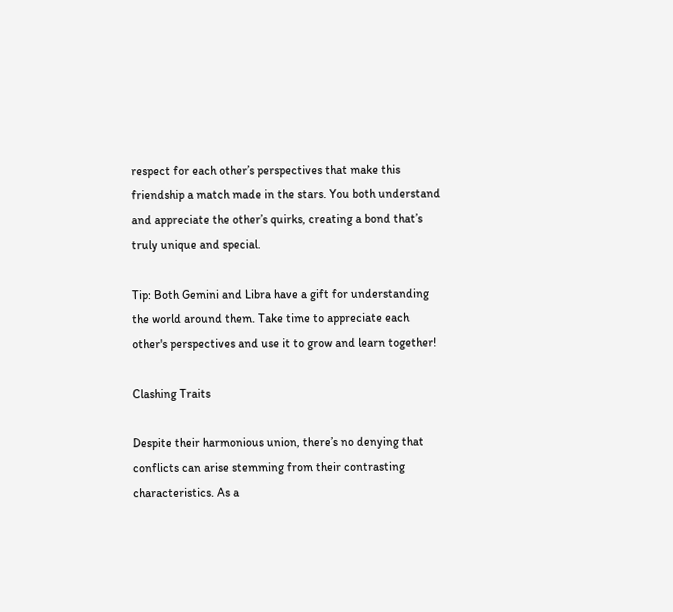respect for each other’s perspectives that make this friendship a match made in the stars. You both understand and appreciate the other’s quirks, creating a bond that’s truly unique and special.

Tip: Both Gemini and Libra have a gift for understanding the world around them. Take time to appreciate each other's perspectives and use it to grow and learn together!

Clashing Traits

Despite their harmonious union, there’s no denying that conflicts can arise stemming from their contrasting characteristics. As a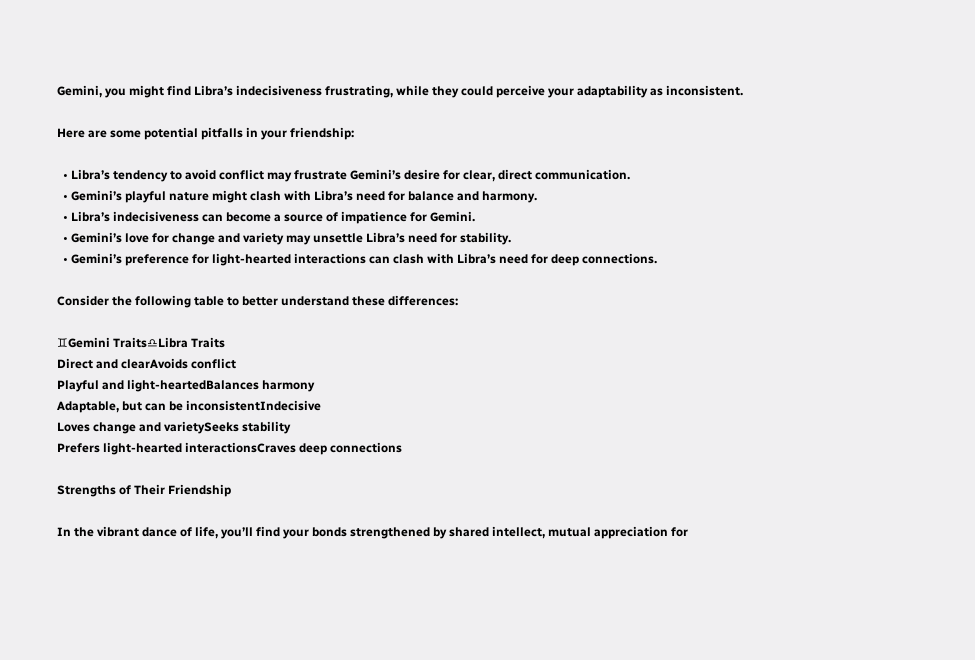Gemini, you might find Libra’s indecisiveness frustrating, while they could perceive your adaptability as inconsistent.

Here are some potential pitfalls in your friendship:

  • Libra’s tendency to avoid conflict may frustrate Gemini’s desire for clear, direct communication.
  • Gemini’s playful nature might clash with Libra’s need for balance and harmony.
  • Libra’s indecisiveness can become a source of impatience for Gemini.
  • Gemini’s love for change and variety may unsettle Libra’s need for stability.
  • Gemini’s preference for light-hearted interactions can clash with Libra’s need for deep connections.

Consider the following table to better understand these differences:

♊Gemini Traits♎Libra Traits
Direct and clearAvoids conflict
Playful and light-heartedBalances harmony
Adaptable, but can be inconsistentIndecisive
Loves change and varietySeeks stability
Prefers light-hearted interactionsCraves deep connections

Strengths of Their Friendship

In the vibrant dance of life, you’ll find your bonds strengthened by shared intellect, mutual appreciation for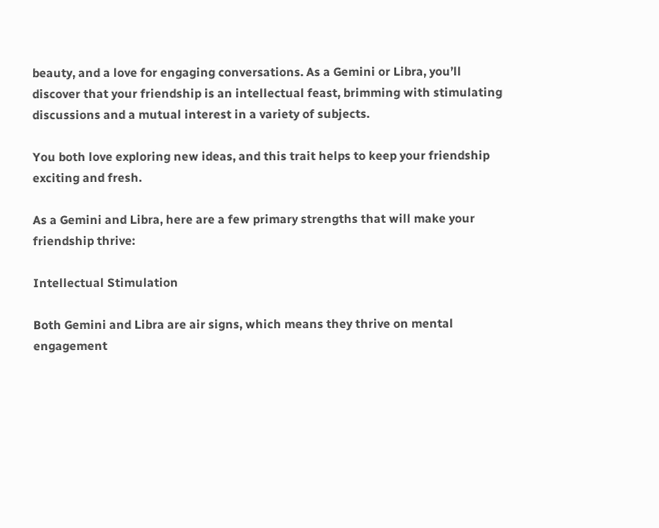beauty, and a love for engaging conversations. As a Gemini or Libra, you’ll discover that your friendship is an intellectual feast, brimming with stimulating discussions and a mutual interest in a variety of subjects.

You both love exploring new ideas, and this trait helps to keep your friendship exciting and fresh.

As a Gemini and Libra, here are a few primary strengths that will make your friendship thrive:

Intellectual Stimulation

Both Gemini and Libra are air signs, which means they thrive on mental engagement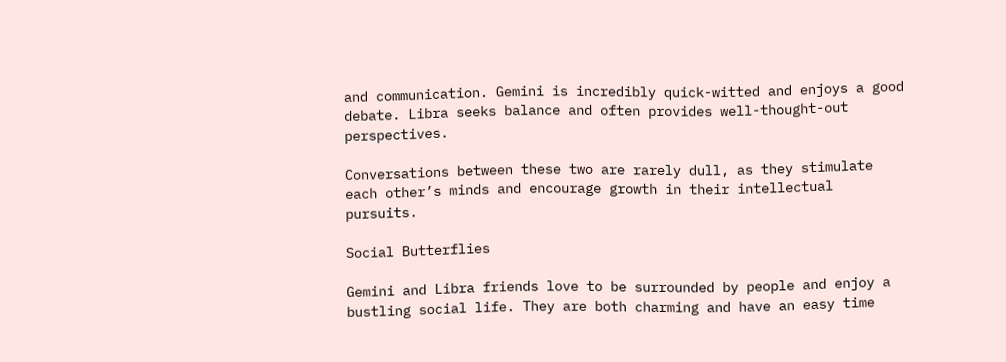and communication. Gemini is incredibly quick-witted and enjoys a good debate. Libra seeks balance and often provides well-thought-out perspectives.

Conversations between these two are rarely dull, as they stimulate each other’s minds and encourage growth in their intellectual pursuits.

Social Butterflies

Gemini and Libra friends love to be surrounded by people and enjoy a bustling social life. They are both charming and have an easy time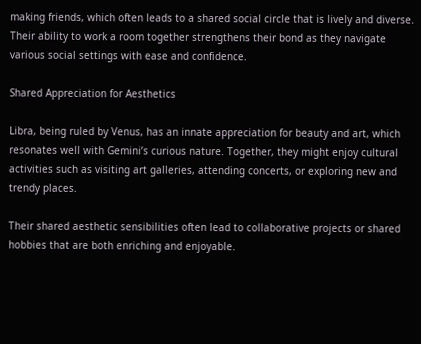making friends, which often leads to a shared social circle that is lively and diverse. Their ability to work a room together strengthens their bond as they navigate various social settings with ease and confidence.

Shared Appreciation for Aesthetics

Libra, being ruled by Venus, has an innate appreciation for beauty and art, which resonates well with Gemini’s curious nature. Together, they might enjoy cultural activities such as visiting art galleries, attending concerts, or exploring new and trendy places.

Their shared aesthetic sensibilities often lead to collaborative projects or shared hobbies that are both enriching and enjoyable.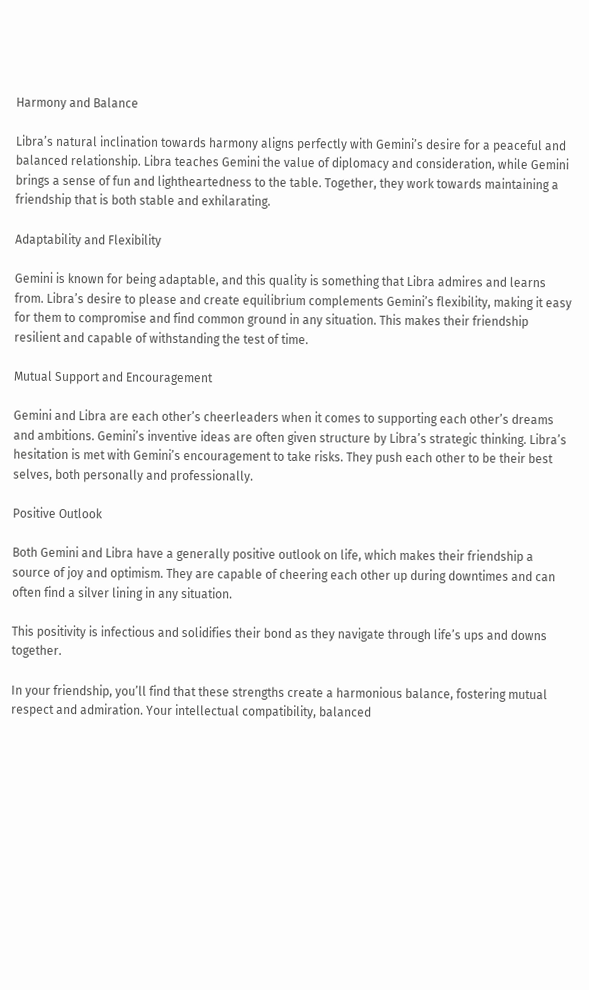Harmony and Balance

Libra’s natural inclination towards harmony aligns perfectly with Gemini’s desire for a peaceful and balanced relationship. Libra teaches Gemini the value of diplomacy and consideration, while Gemini brings a sense of fun and lightheartedness to the table. Together, they work towards maintaining a friendship that is both stable and exhilarating.

Adaptability and Flexibility

Gemini is known for being adaptable, and this quality is something that Libra admires and learns from. Libra’s desire to please and create equilibrium complements Gemini’s flexibility, making it easy for them to compromise and find common ground in any situation. This makes their friendship resilient and capable of withstanding the test of time.

Mutual Support and Encouragement

Gemini and Libra are each other’s cheerleaders when it comes to supporting each other’s dreams and ambitions. Gemini’s inventive ideas are often given structure by Libra’s strategic thinking. Libra’s hesitation is met with Gemini’s encouragement to take risks. They push each other to be their best selves, both personally and professionally.

Positive Outlook

Both Gemini and Libra have a generally positive outlook on life, which makes their friendship a source of joy and optimism. They are capable of cheering each other up during downtimes and can often find a silver lining in any situation.

This positivity is infectious and solidifies their bond as they navigate through life’s ups and downs together.

In your friendship, you’ll find that these strengths create a harmonious balance, fostering mutual respect and admiration. Your intellectual compatibility, balanced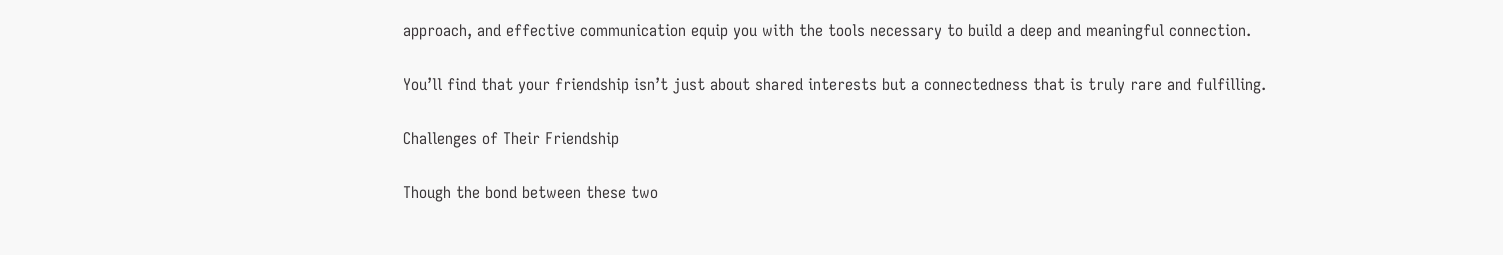approach, and effective communication equip you with the tools necessary to build a deep and meaningful connection.

You’ll find that your friendship isn’t just about shared interests but a connectedness that is truly rare and fulfilling.

Challenges of Their Friendship

Though the bond between these two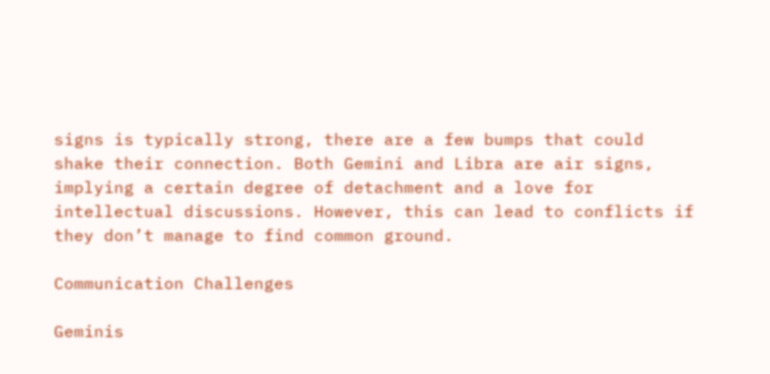signs is typically strong, there are a few bumps that could shake their connection. Both Gemini and Libra are air signs, implying a certain degree of detachment and a love for intellectual discussions. However, this can lead to conflicts if they don’t manage to find common ground.

Communication Challenges

Geminis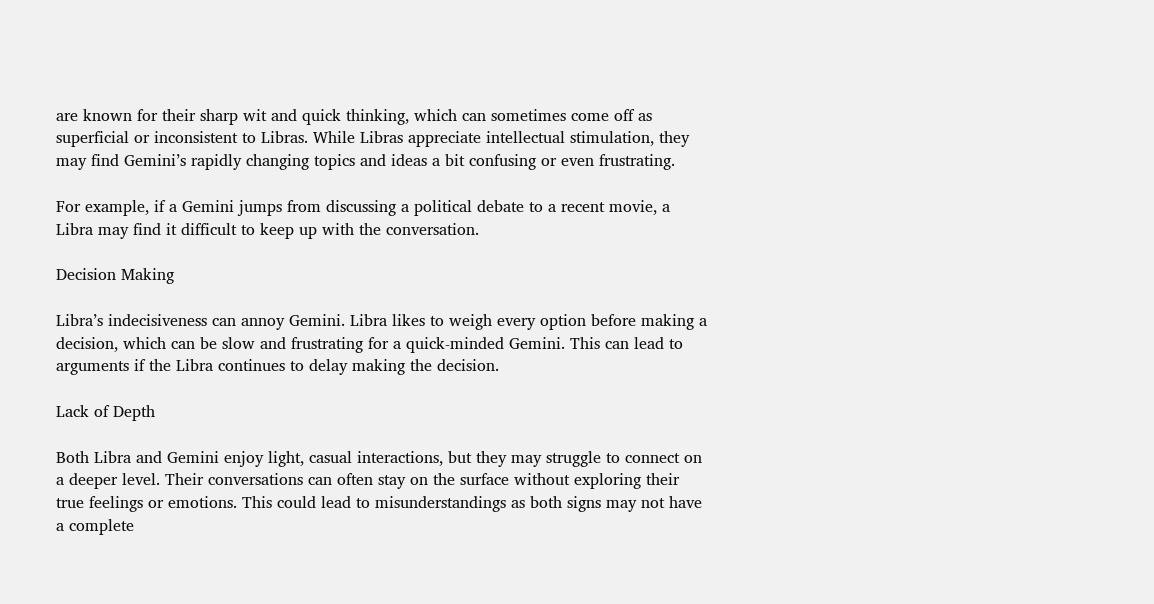are known for their sharp wit and quick thinking, which can sometimes come off as superficial or inconsistent to Libras. While Libras appreciate intellectual stimulation, they may find Gemini’s rapidly changing topics and ideas a bit confusing or even frustrating.

For example, if a Gemini jumps from discussing a political debate to a recent movie, a Libra may find it difficult to keep up with the conversation.

Decision Making

Libra’s indecisiveness can annoy Gemini. Libra likes to weigh every option before making a decision, which can be slow and frustrating for a quick-minded Gemini. This can lead to arguments if the Libra continues to delay making the decision.

Lack of Depth

Both Libra and Gemini enjoy light, casual interactions, but they may struggle to connect on a deeper level. Their conversations can often stay on the surface without exploring their true feelings or emotions. This could lead to misunderstandings as both signs may not have a complete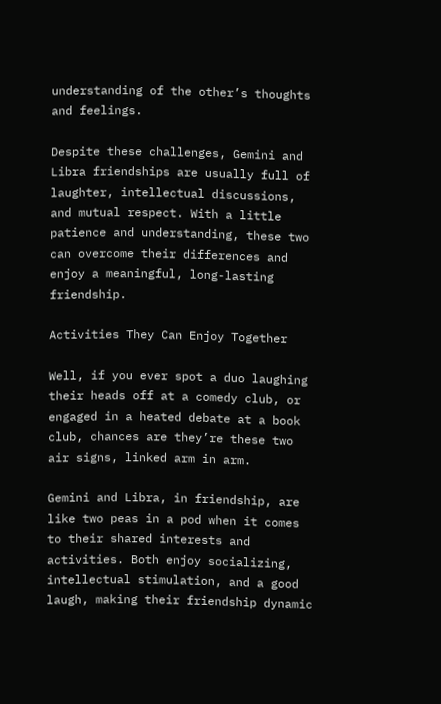understanding of the other’s thoughts and feelings.

Despite these challenges, Gemini and Libra friendships are usually full of laughter, intellectual discussions, and mutual respect. With a little patience and understanding, these two can overcome their differences and enjoy a meaningful, long-lasting friendship.

Activities They Can Enjoy Together

Well, if you ever spot a duo laughing their heads off at a comedy club, or engaged in a heated debate at a book club, chances are they’re these two air signs, linked arm in arm.

Gemini and Libra, in friendship, are like two peas in a pod when it comes to their shared interests and activities. Both enjoy socializing, intellectual stimulation, and a good laugh, making their friendship dynamic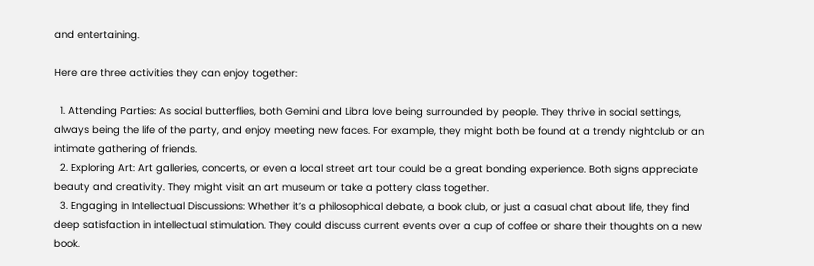and entertaining.

Here are three activities they can enjoy together:

  1. Attending Parties: As social butterflies, both Gemini and Libra love being surrounded by people. They thrive in social settings, always being the life of the party, and enjoy meeting new faces. For example, they might both be found at a trendy nightclub or an intimate gathering of friends.
  2. Exploring Art: Art galleries, concerts, or even a local street art tour could be a great bonding experience. Both signs appreciate beauty and creativity. They might visit an art museum or take a pottery class together.
  3. Engaging in Intellectual Discussions: Whether it’s a philosophical debate, a book club, or just a casual chat about life, they find deep satisfaction in intellectual stimulation. They could discuss current events over a cup of coffee or share their thoughts on a new book.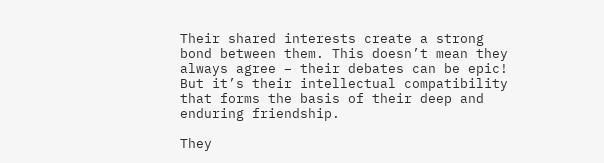Their shared interests create a strong bond between them. This doesn’t mean they always agree – their debates can be epic! But it’s their intellectual compatibility that forms the basis of their deep and enduring friendship.

They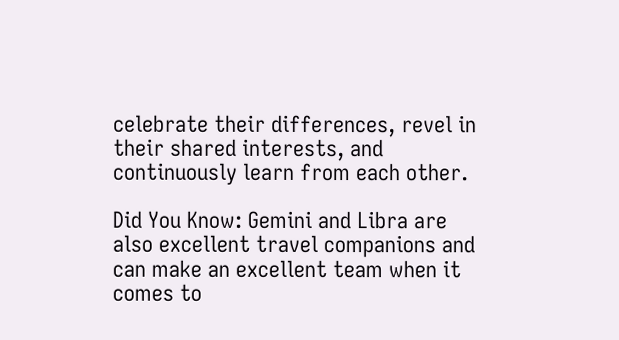celebrate their differences, revel in their shared interests, and continuously learn from each other.

Did You Know: Gemini and Libra are also excellent travel companions and can make an excellent team when it comes to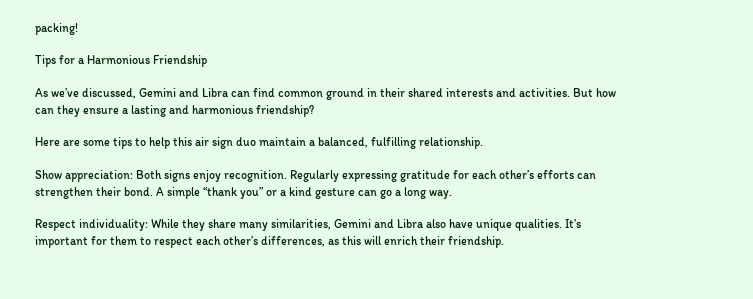packing!

Tips for a Harmonious Friendship

As we’ve discussed, Gemini and Libra can find common ground in their shared interests and activities. But how can they ensure a lasting and harmonious friendship?

Here are some tips to help this air sign duo maintain a balanced, fulfilling relationship.

Show appreciation: Both signs enjoy recognition. Regularly expressing gratitude for each other’s efforts can strengthen their bond. A simple “thank you” or a kind gesture can go a long way.

Respect individuality: While they share many similarities, Gemini and Libra also have unique qualities. It’s important for them to respect each other’s differences, as this will enrich their friendship.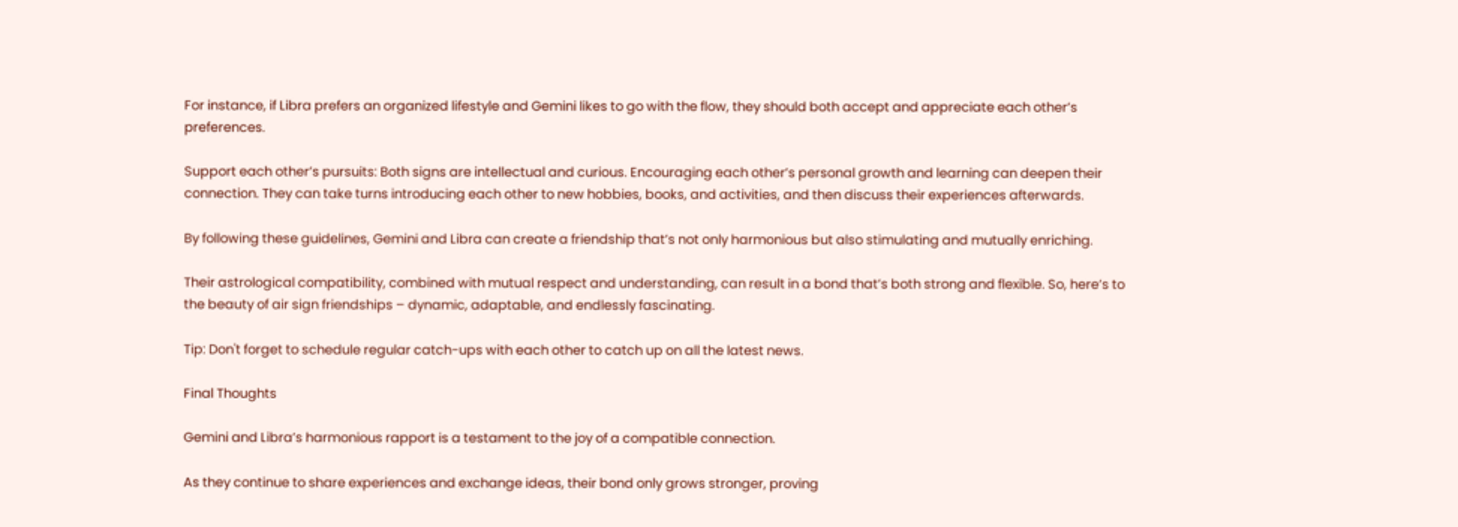For instance, if Libra prefers an organized lifestyle and Gemini likes to go with the flow, they should both accept and appreciate each other’s preferences.

Support each other’s pursuits: Both signs are intellectual and curious. Encouraging each other’s personal growth and learning can deepen their connection. They can take turns introducing each other to new hobbies, books, and activities, and then discuss their experiences afterwards.

By following these guidelines, Gemini and Libra can create a friendship that’s not only harmonious but also stimulating and mutually enriching.

Their astrological compatibility, combined with mutual respect and understanding, can result in a bond that’s both strong and flexible. So, here’s to the beauty of air sign friendships – dynamic, adaptable, and endlessly fascinating.

Tip: Don't forget to schedule regular catch-ups with each other to catch up on all the latest news.

Final Thoughts

Gemini and Libra’s harmonious rapport is a testament to the joy of a compatible connection.

As they continue to share experiences and exchange ideas, their bond only grows stronger, proving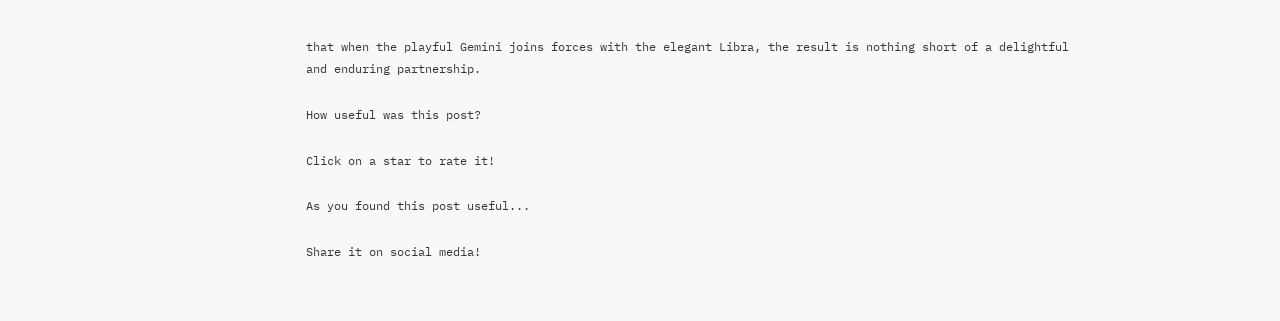that when the playful Gemini joins forces with the elegant Libra, the result is nothing short of a delightful and enduring partnership.

How useful was this post?

Click on a star to rate it!

As you found this post useful...

Share it on social media!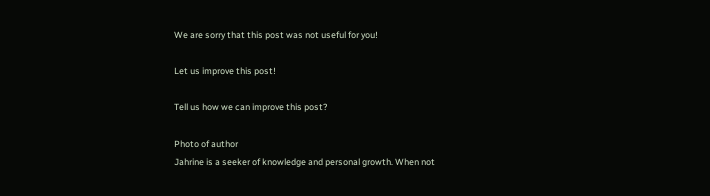We are sorry that this post was not useful for you!

Let us improve this post!

Tell us how we can improve this post?

Photo of author
Jahrine is a seeker of knowledge and personal growth. When not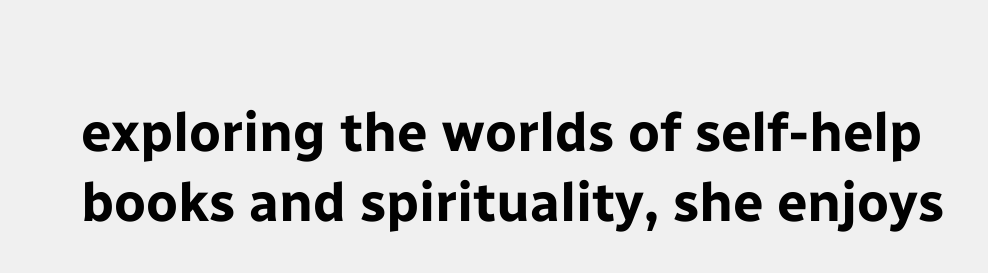exploring the worlds of self-help books and spirituality, she enjoys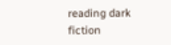reading dark fiction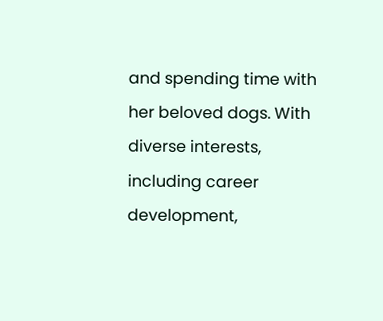and spending time with her beloved dogs. With diverse interests, including career development,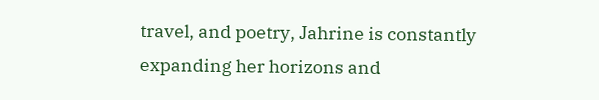travel, and poetry, Jahrine is constantly expanding her horizons and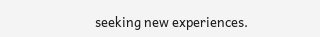seeking new experiences.